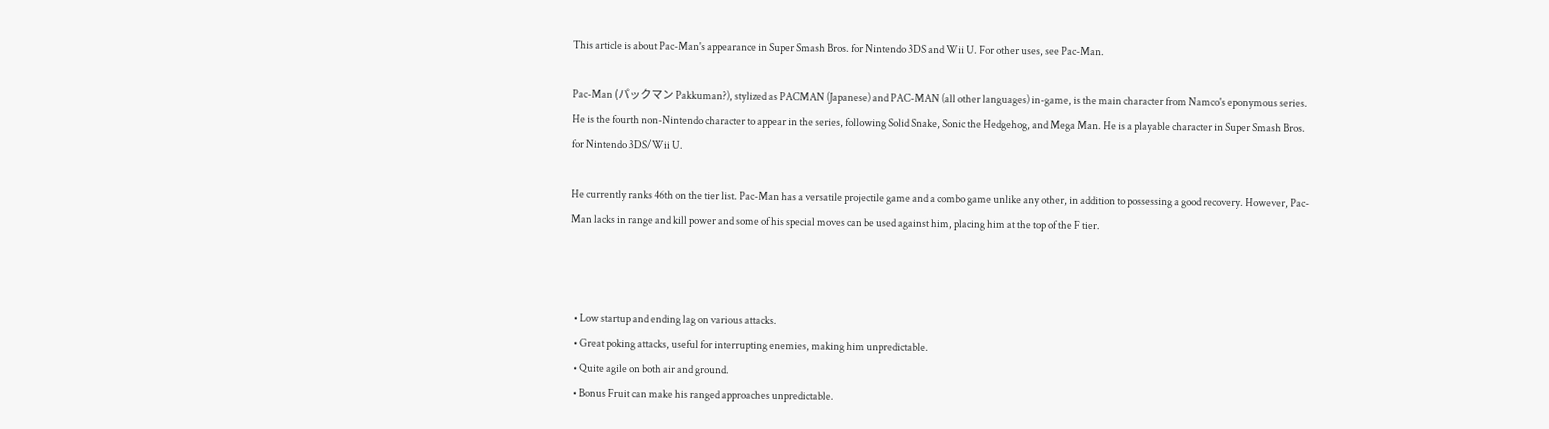This article is about Pac-Man's appearance in Super Smash Bros. for Nintendo 3DS and Wii U. For other uses, see Pac-Man.

Pac-Man (パックマン Pakkuman?), stylized as PACMAN (Japanese) and PAC-MAN (all other languages) in-game, is the main character from Namco's eponymous series. He is the fourth non-Nintendo character to appear in the series, following Solid Snake, Sonic the Hedgehog, and Mega Man. He is a playable character in Super Smash Bros. for Nintendo 3DS/Wii U.

He currently ranks 46th on the tier list. Pac-Man has a versatile projectile game and a combo game unlike any other, in addition to possessing a good recovery. However, Pac-Man lacks in range and kill power and some of his special moves can be used against him, placing him at the top of the F tier.



  • Low startup and ending lag on various attacks.
  • Great poking attacks, useful for interrupting enemies, making him unpredictable.
  • Quite agile on both air and ground.
  • Bonus Fruit can make his ranged approaches unpredictable.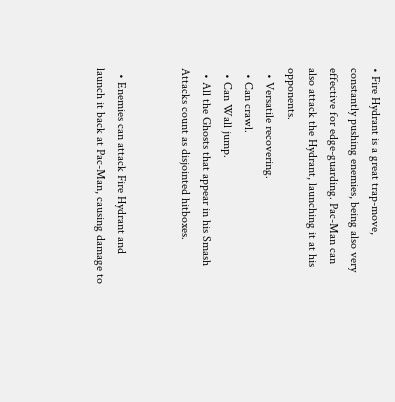• Fire Hydrant is a great trap-move, constantly pushing enemies, being also very effective for edge-guarding. Pac-Man can also attack the Hydrant, launching it at his opponents.
  • Versatile recovering.
  • Can crawl.
  • Can Wall jump.
  • All the Ghosts that appear in his Smash Attacks count as disjointed hitboxes.


  • Enemies can attack Fire Hydrant and launch it back at Pac-Man, causing damage to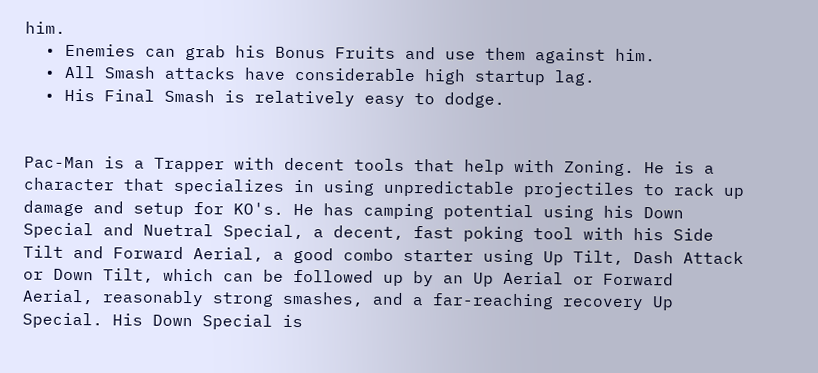him.
  • Enemies can grab his Bonus Fruits and use them against him.
  • All Smash attacks have considerable high startup lag.
  • His Final Smash is relatively easy to dodge.


Pac-Man is a Trapper with decent tools that help with Zoning. He is a character that specializes in using unpredictable projectiles to rack up damage and setup for KO's. He has camping potential using his Down Special and Nuetral Special, a decent, fast poking tool with his Side Tilt and Forward Aerial, a good combo starter using Up Tilt, Dash Attack or Down Tilt, which can be followed up by an Up Aerial or Forward Aerial, reasonably strong smashes, and a far-reaching recovery Up Special. His Down Special is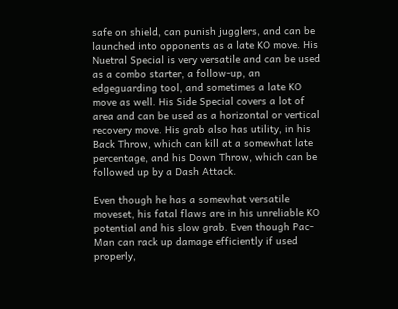safe on shield, can punish jugglers, and can be launched into opponents as a late KO move. His Nuetral Special is very versatile and can be used as a combo starter, a follow-up, an edgeguarding tool, and sometimes a late KO move as well. His Side Special covers a lot of area and can be used as a horizontal or vertical recovery move. His grab also has utility, in his Back Throw, which can kill at a somewhat late percentage, and his Down Throw, which can be followed up by a Dash Attack.

Even though he has a somewhat versatile moveset, his fatal flaws are in his unreliable KO potential and his slow grab. Even though Pac-Man can rack up damage efficiently if used properly,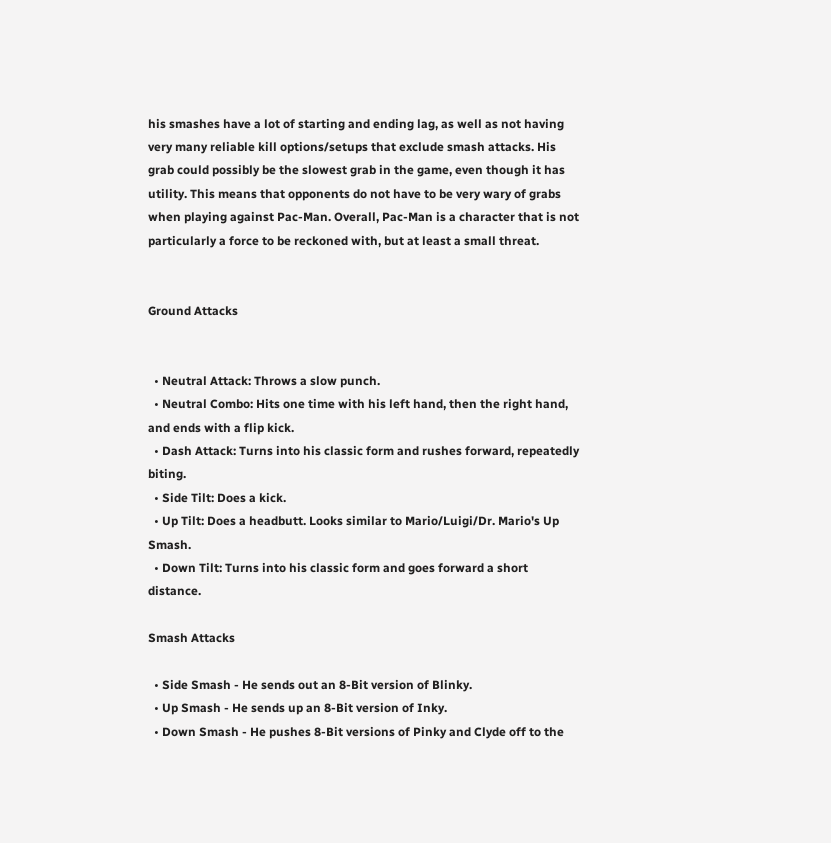his smashes have a lot of starting and ending lag, as well as not having very many reliable kill options/setups that exclude smash attacks. His grab could possibly be the slowest grab in the game, even though it has utility. This means that opponents do not have to be very wary of grabs when playing against Pac-Man. Overall, Pac-Man is a character that is not particularly a force to be reckoned with, but at least a small threat.


Ground Attacks


  • Neutral Attack: Throws a slow punch.
  • Neutral Combo: Hits one time with his left hand, then the right hand, and ends with a flip kick.
  • Dash Attack: Turns into his classic form and rushes forward, repeatedly biting.
  • Side Tilt: Does a kick.
  • Up Tilt: Does a headbutt. Looks similar to Mario/Luigi/Dr. Mario's Up Smash.
  • Down Tilt: Turns into his classic form and goes forward a short distance.

Smash Attacks

  • Side Smash - He sends out an 8-Bit version of Blinky.
  • Up Smash - He sends up an 8-Bit version of Inky.
  • Down Smash - He pushes 8-Bit versions of Pinky and Clyde off to the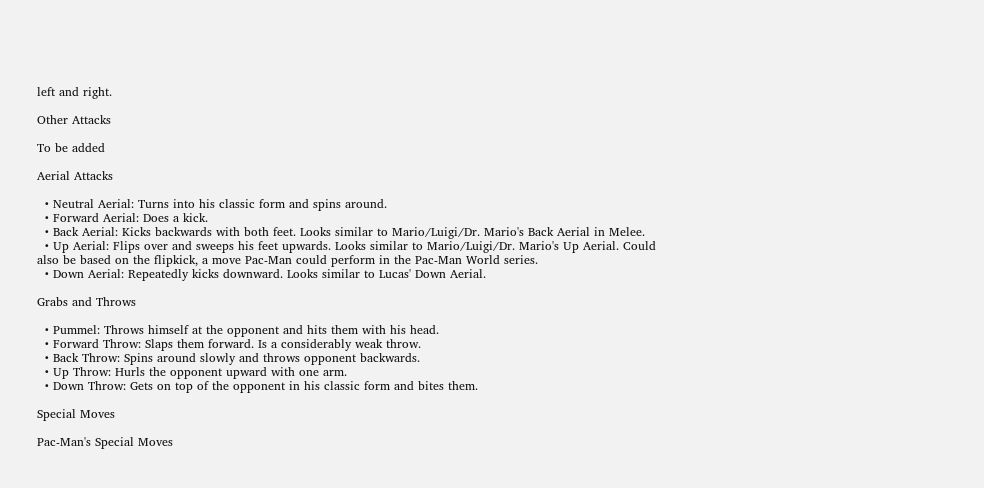left and right.

Other Attacks

To be added

Aerial Attacks

  • Neutral Aerial: Turns into his classic form and spins around.
  • Forward Aerial: Does a kick.
  • Back Aerial: Kicks backwards with both feet. Looks similar to Mario/Luigi/Dr. Mario's Back Aerial in Melee.
  • Up Aerial: Flips over and sweeps his feet upwards. Looks similar to Mario/Luigi/Dr. Mario's Up Aerial. Could also be based on the flipkick, a move Pac-Man could perform in the Pac-Man World series.
  • Down Aerial: Repeatedly kicks downward. Looks similar to Lucas' Down Aerial.

Grabs and Throws

  • Pummel: Throws himself at the opponent and hits them with his head.
  • Forward Throw: Slaps them forward. Is a considerably weak throw.
  • Back Throw: Spins around slowly and throws opponent backwards.
  • Up Throw: Hurls the opponent upward with one arm.
  • Down Throw: Gets on top of the opponent in his classic form and bites them.

Special Moves

Pac-Man's Special Moves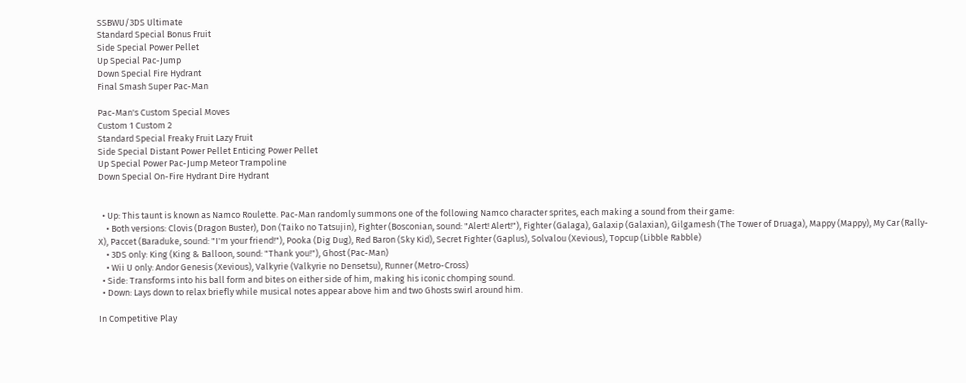SSBWU/3DS Ultimate
Standard Special Bonus Fruit
Side Special Power Pellet
Up Special Pac-Jump
Down Special Fire Hydrant
Final Smash Super Pac-Man

Pac-Man's Custom Special Moves
Custom 1 Custom 2
Standard Special Freaky Fruit Lazy Fruit
Side Special Distant Power Pellet Enticing Power Pellet
Up Special Power Pac-Jump Meteor Trampoline
Down Special On-Fire Hydrant Dire Hydrant


  • Up: This taunt is known as Namco Roulette. Pac-Man randomly summons one of the following Namco character sprites, each making a sound from their game:
    • Both versions: Clovis (Dragon Buster), Don (Taiko no Tatsujin), Fighter (Bosconian, sound: "Alert! Alert!"), Fighter (Galaga), Galaxip (Galaxian), Gilgamesh (The Tower of Druaga), Mappy (Mappy), My Car (Rally-X), Paccet (Baraduke, sound: "I'm your friend!"), Pooka (Dig Dug), Red Baron (Sky Kid), Secret Fighter (Gaplus), Solvalou (Xevious), Topcup (Libble Rabble)
    • 3DS only: King (King & Balloon, sound: "Thank you!"), Ghost (Pac-Man)
    • Wii U only: Andor Genesis (Xevious), Valkyrie (Valkyrie no Densetsu), Runner (Metro-Cross)
  • Side: Transforms into his ball form and bites on either side of him, making his iconic chomping sound.
  • Down: Lays down to relax briefly while musical notes appear above him and two Ghosts swirl around him.

In Competitive Play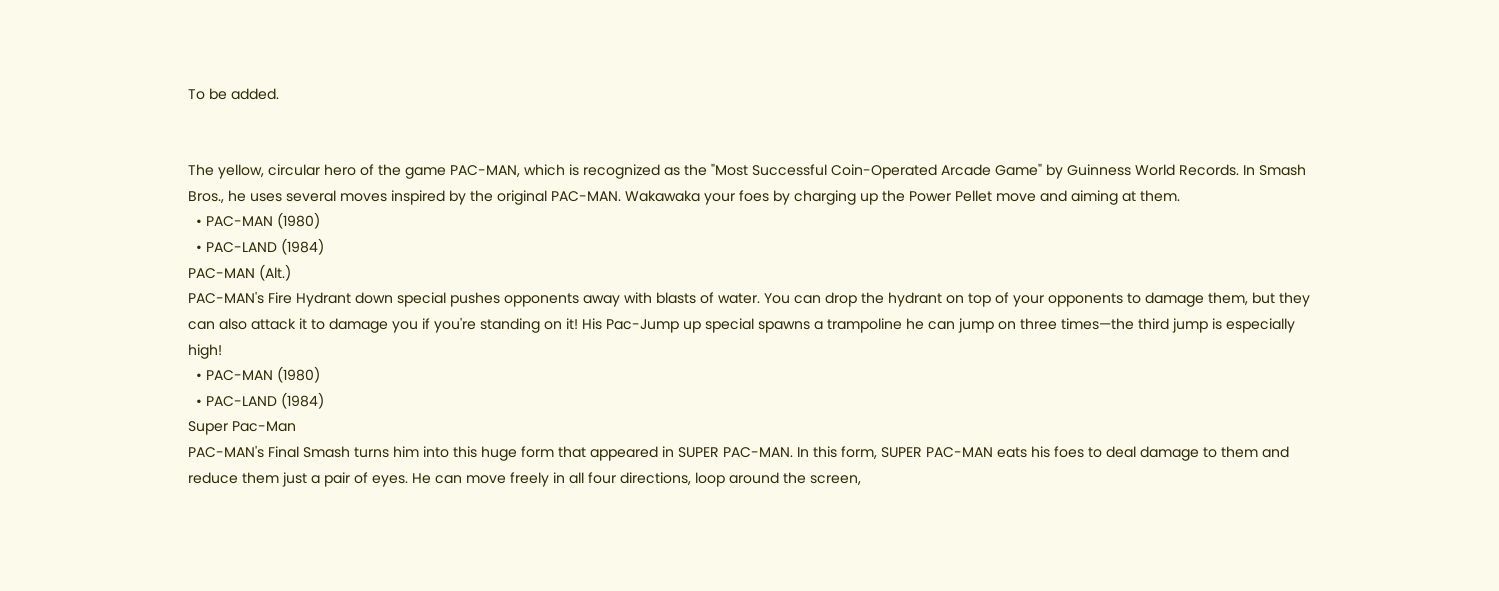To be added.


The yellow, circular hero of the game PAC-MAN, which is recognized as the "Most Successful Coin-Operated Arcade Game" by Guinness World Records. In Smash Bros., he uses several moves inspired by the original PAC-MAN. Wakawaka your foes by charging up the Power Pellet move and aiming at them.
  • PAC-MAN (1980)
  • PAC-LAND (1984)
PAC-MAN (Alt.)
PAC-MAN's Fire Hydrant down special pushes opponents away with blasts of water. You can drop the hydrant on top of your opponents to damage them, but they can also attack it to damage you if you're standing on it! His Pac-Jump up special spawns a trampoline he can jump on three times—the third jump is especially high!
  • PAC-MAN (1980)
  • PAC-LAND (1984)
Super Pac-Man
PAC-MAN's Final Smash turns him into this huge form that appeared in SUPER PAC-MAN. In this form, SUPER PAC-MAN eats his foes to deal damage to them and reduce them just a pair of eyes. He can move freely in all four directions, loop around the screen,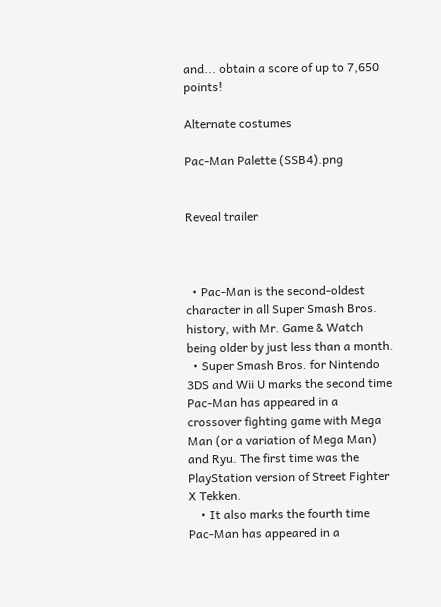and... obtain a score of up to 7,650 points!

Alternate costumes

Pac-Man Palette (SSB4).png


Reveal trailer



  • Pac-Man is the second-oldest character in all Super Smash Bros. history, with Mr. Game & Watch being older by just less than a month.
  • Super Smash Bros. for Nintendo 3DS and Wii U marks the second time Pac-Man has appeared in a crossover fighting game with Mega Man (or a variation of Mega Man) and Ryu. The first time was the PlayStation version of Street Fighter X Tekken.
    • It also marks the fourth time Pac-Man has appeared in a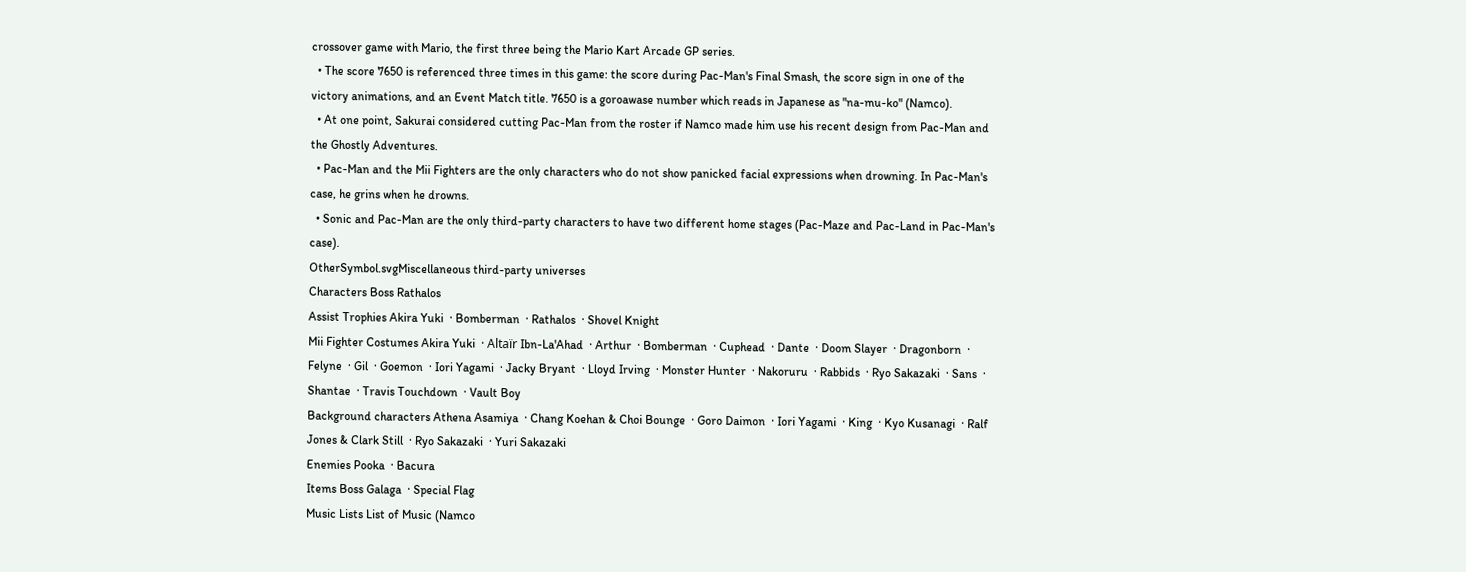crossover game with Mario, the first three being the Mario Kart Arcade GP series.
  • The score 7650 is referenced three times in this game: the score during Pac-Man's Final Smash, the score sign in one of the victory animations, and an Event Match title. 7650 is a goroawase number which reads in Japanese as "na-mu-ko" (Namco).
  • At one point, Sakurai considered cutting Pac-Man from the roster if Namco made him use his recent design from Pac-Man and the Ghostly Adventures.
  • Pac-Man and the Mii Fighters are the only characters who do not show panicked facial expressions when drowning. In Pac-Man's case, he grins when he drowns.
  • Sonic and Pac-Man are the only third-party characters to have two different home stages (Pac-Maze and Pac-Land in Pac-Man's case).
OtherSymbol.svgMiscellaneous third-party universes
Characters Boss Rathalos
Assist Trophies Akira Yuki  · Bomberman  · Rathalos  · Shovel Knight
Mii Fighter Costumes Akira Yuki  · Altaïr Ibn-La'Ahad  · Arthur  · Bomberman  · Cuphead  · Dante  · Doom Slayer  · Dragonborn  · Felyne  · Gil  · Goemon  · Iori Yagami  · Jacky Bryant  · Lloyd Irving  · Monster Hunter  · Nakoruru  · Rabbids  · Ryo Sakazaki  · Sans  · Shantae  · Travis Touchdown  · Vault Boy
Background characters Athena Asamiya  · Chang Koehan & Choi Bounge  · Goro Daimon  · Iori Yagami  · King  · Kyo Kusanagi  · Ralf Jones & Clark Still  · Ryo Sakazaki  · Yuri Sakazaki
Enemies Pooka  · Bacura
Items Boss Galaga  · Special Flag
Music Lists List of Music (Namco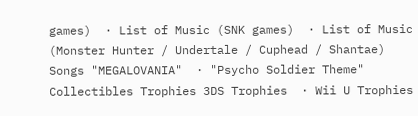games)  · List of Music (SNK games)  · List of Music (Monster Hunter / Undertale / Cuphead / Shantae)
Songs "MEGALOVANIA"  · "Psycho Soldier Theme"
Collectibles Trophies 3DS Trophies  · Wii U Trophies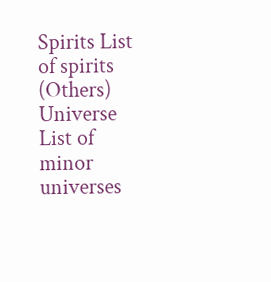Spirits List of spirits (Others)
Universe List of minor universes